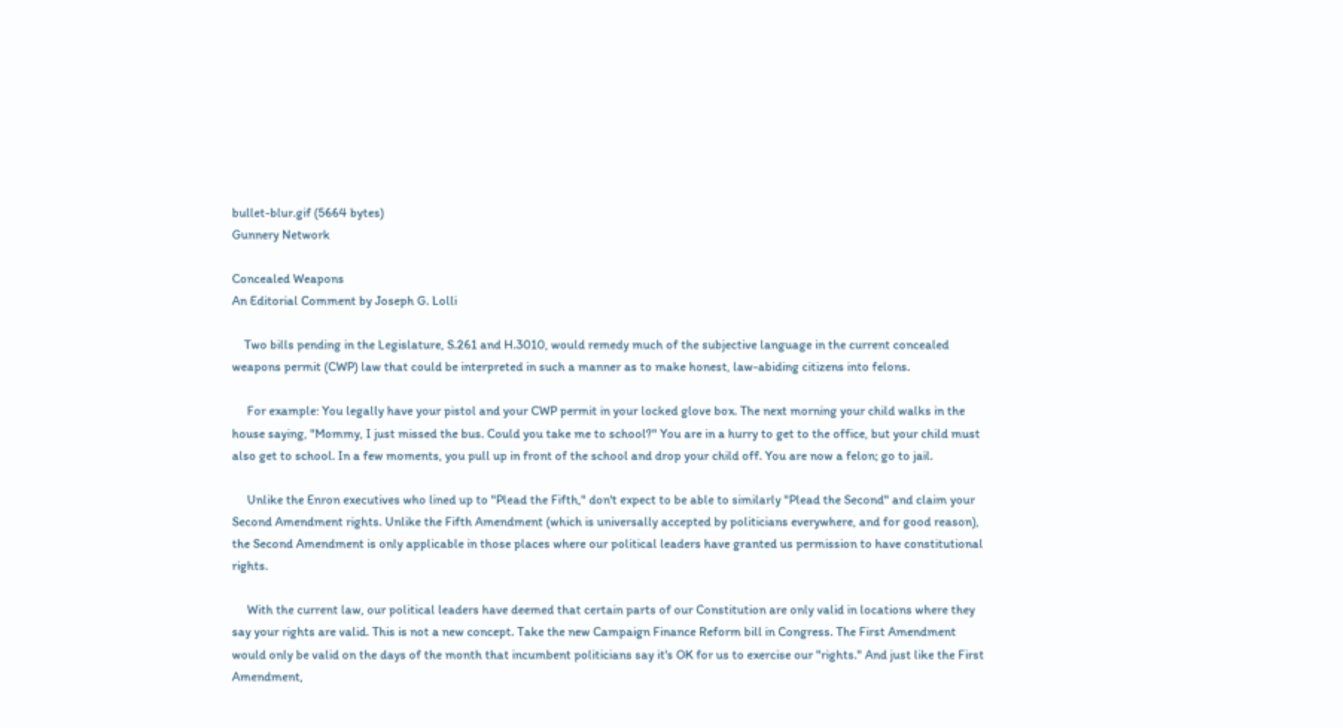bullet-blur.gif (5664 bytes)
Gunnery Network

Concealed Weapons
An Editorial Comment by Joseph G. Lolli

    Two bills pending in the Legislature, S.261 and H.3010, would remedy much of the subjective language in the current concealed weapons permit (CWP) law that could be interpreted in such a manner as to make honest, law-abiding citizens into felons.

     For example: You legally have your pistol and your CWP permit in your locked glove box. The next morning your child walks in the house saying, "Mommy, I just missed the bus. Could you take me to school?" You are in a hurry to get to the office, but your child must also get to school. In a few moments, you pull up in front of the school and drop your child off. You are now a felon; go to jail.

     Unlike the Enron executives who lined up to "Plead the Fifth," don't expect to be able to similarly "Plead the Second" and claim your Second Amendment rights. Unlike the Fifth Amendment (which is universally accepted by politicians everywhere, and for good reason), the Second Amendment is only applicable in those places where our political leaders have granted us permission to have constitutional rights.

     With the current law, our political leaders have deemed that certain parts of our Constitution are only valid in locations where they say your rights are valid. This is not a new concept. Take the new Campaign Finance Reform bill in Congress. The First Amendment would only be valid on the days of the month that incumbent politicians say it's OK for us to exercise our "rights." And just like the First Amendment,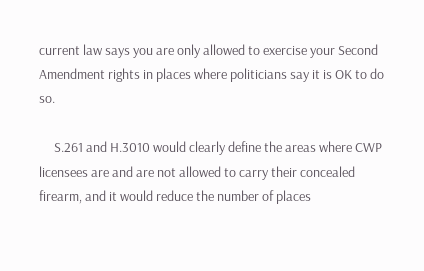current law says you are only allowed to exercise your Second Amendment rights in places where politicians say it is OK to do so.

     S.261 and H.3010 would clearly define the areas where CWP licensees are and are not allowed to carry their concealed firearm, and it would reduce the number of places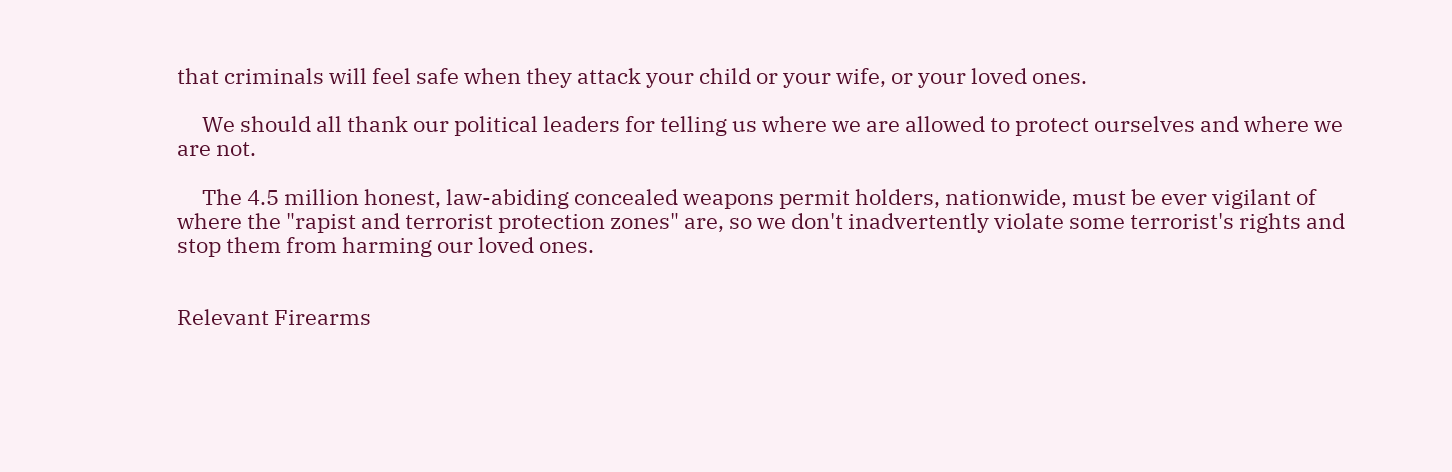that criminals will feel safe when they attack your child or your wife, or your loved ones.

     We should all thank our political leaders for telling us where we are allowed to protect ourselves and where we are not.

     The 4.5 million honest, law-abiding concealed weapons permit holders, nationwide, must be ever vigilant of where the "rapist and terrorist protection zones" are, so we don't inadvertently violate some terrorist's rights and stop them from harming our loved ones.


Relevant Firearms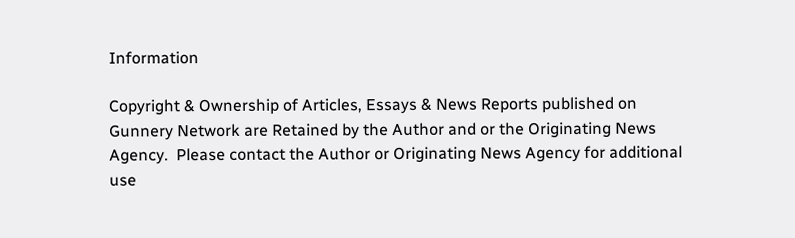Information

Copyright & Ownership of Articles, Essays & News Reports published on Gunnery Network are Retained by the Author and or the Originating News Agency.  Please contact the Author or Originating News Agency for additional use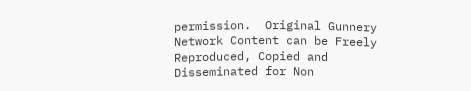permission.  Original Gunnery Network Content can be Freely  Reproduced, Copied and Disseminated for Non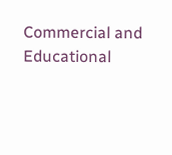Commercial and Educational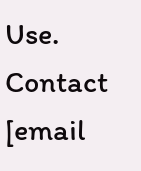Use.  Contact [email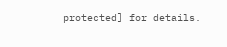protected] for details.